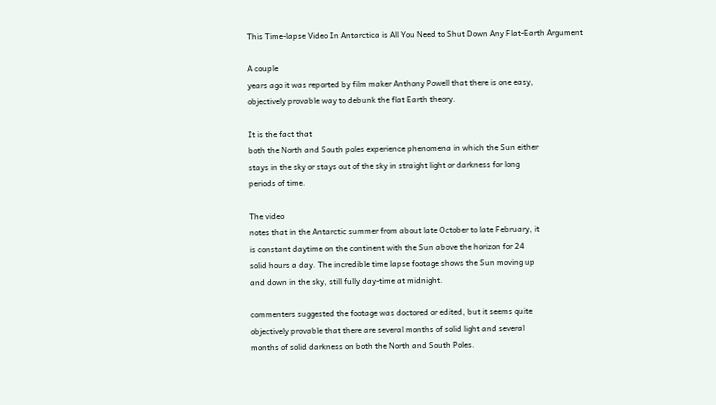This Time-lapse Video In Antarctica is All You Need to Shut Down Any Flat-Earth Argument

A couple
years ago it was reported by film maker Anthony Powell that there is one easy,
objectively provable way to debunk the flat Earth theory.

It is the fact that
both the North and South poles experience phenomena in which the Sun either
stays in the sky or stays out of the sky in straight light or darkness for long
periods of time.

The video
notes that in the Antarctic summer from about late October to late February, it
is constant daytime on the continent with the Sun above the horizon for 24
solid hours a day. The incredible time lapse footage shows the Sun moving up
and down in the sky, still fully day-time at midnight.

commenters suggested the footage was doctored or edited, but it seems quite
objectively provable that there are several months of solid light and several
months of solid darkness on both the North and South Poles.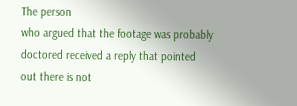The person
who argued that the footage was probably doctored received a reply that pointed
out there is not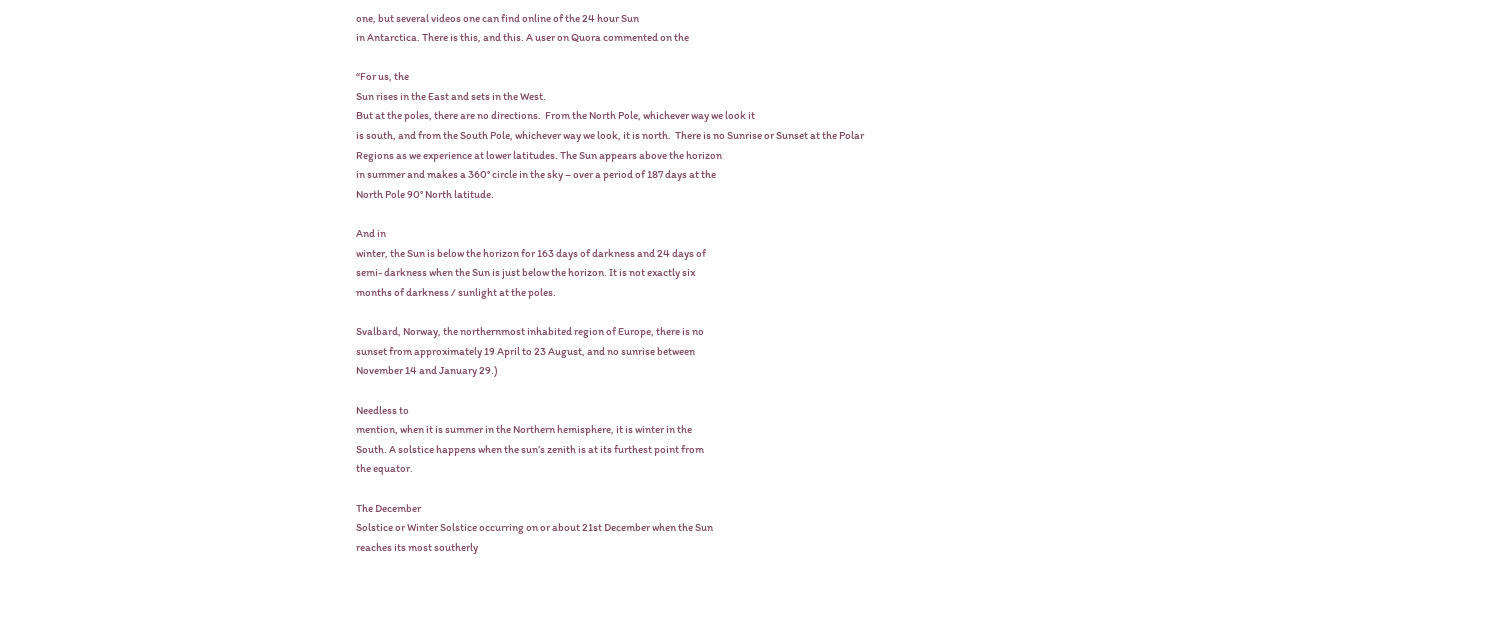one, but several videos one can find online of the 24 hour Sun
in Antarctica. There is this, and this. A user on Quora commented on the

“For us, the
Sun rises in the East and sets in the West.
But at the poles, there are no directions.  From the North Pole, whichever way we look it
is south, and from the South Pole, whichever way we look, it is north.  There is no Sunrise or Sunset at the Polar
Regions as we experience at lower latitudes. The Sun appears above the horizon
in summer and makes a 360° circle in the sky – over a period of 187 days at the
North Pole 90° North latitude.

And in
winter, the Sun is below the horizon for 163 days of darkness and 24 days of
semi- darkness when the Sun is just below the horizon. It is not exactly six
months of darkness / sunlight at the poles.

Svalbard, Norway, the northernmost inhabited region of Europe, there is no
sunset from approximately 19 April to 23 August, and no sunrise between
November 14 and January 29.)

Needless to
mention, when it is summer in the Northern hemisphere, it is winter in the
South. A solstice happens when the sun’s zenith is at its furthest point from
the equator.

The December
Solstice or Winter Solstice occurring on or about 21st December when the Sun
reaches its most southerly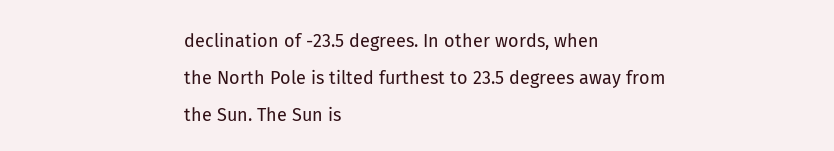declination of -23.5 degrees. In other words, when
the North Pole is tilted furthest to 23.5 degrees away from the Sun. The Sun is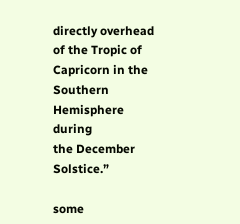directly overhead of the Tropic of Capricorn in the Southern Hemisphere during
the December Solstice.”

some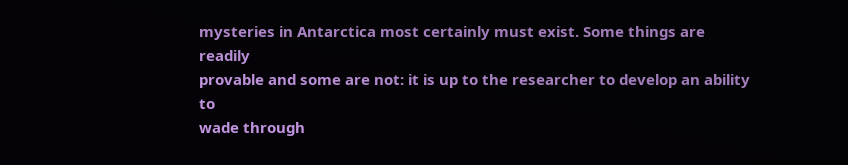mysteries in Antarctica most certainly must exist. Some things are readily
provable and some are not: it is up to the researcher to develop an ability to
wade through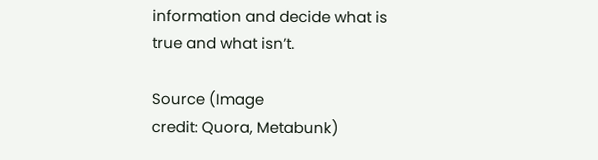information and decide what is true and what isn’t.

Source (Image
credit: Quora, Metabunk)